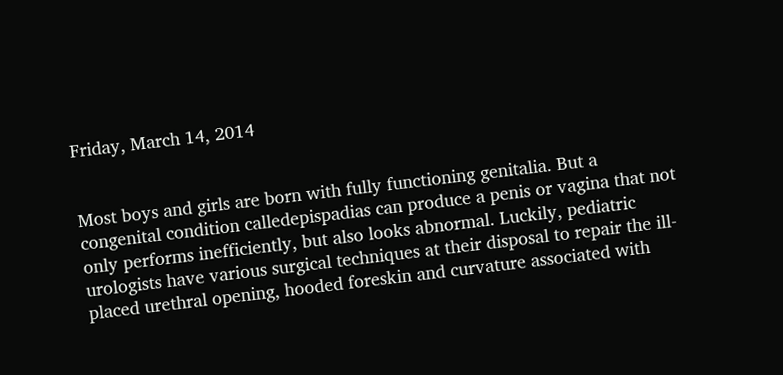Friday, March 14, 2014


Most boys and girls are born with fully functioning genitalia. But a congenital condition calledepispadias can produce a penis or vagina that not only performs inefficiently, but also looks abnormal. Luckily, pediatric urologists have various surgical techniques at their disposal to repair the ill-placed urethral opening, hooded foreskin and curvature associated with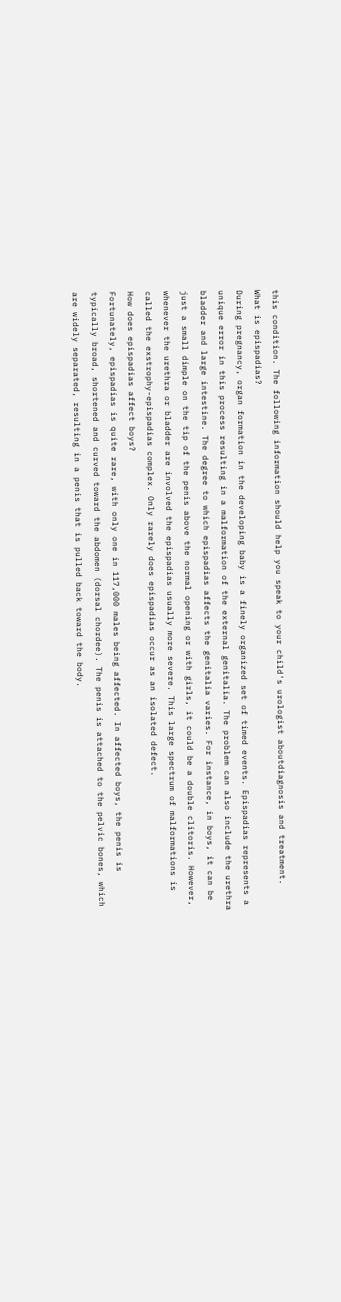this condition. The following information should help you speak to your child's urologist aboutdiagnosis and treatment.
What is epispadias?
During pregnancy, organ formation in the developing baby is a finely organized set of timed events. Epispadias represents a unique error in this process resulting in a malformation of the external genitalia. The problem can also include the urethra bladder and large intestine. The degree to which epispadias affects the genitalia varies. For instance, in boys, it can be just a small dimple on the tip of the penis above the normal opening or with girls, it could be a double clitoris. However, whenever the urethra or bladder are involved the epispadias usually more severe. This large spectrum of malformations is called the exstrophy-epispadias complex. Only rarely does epispadias occur as an isolated defect.
How does epispadias affect boys?
Fortunately, epispadias is quite rare, with only one in 117,000 males being affected. In affected boys, the penis is typically broad, shortened and curved toward the abdomen (dorsal chordee). The penis is attached to the pelvic bones, which are widely separated, resulting in a penis that is pulled back toward the body.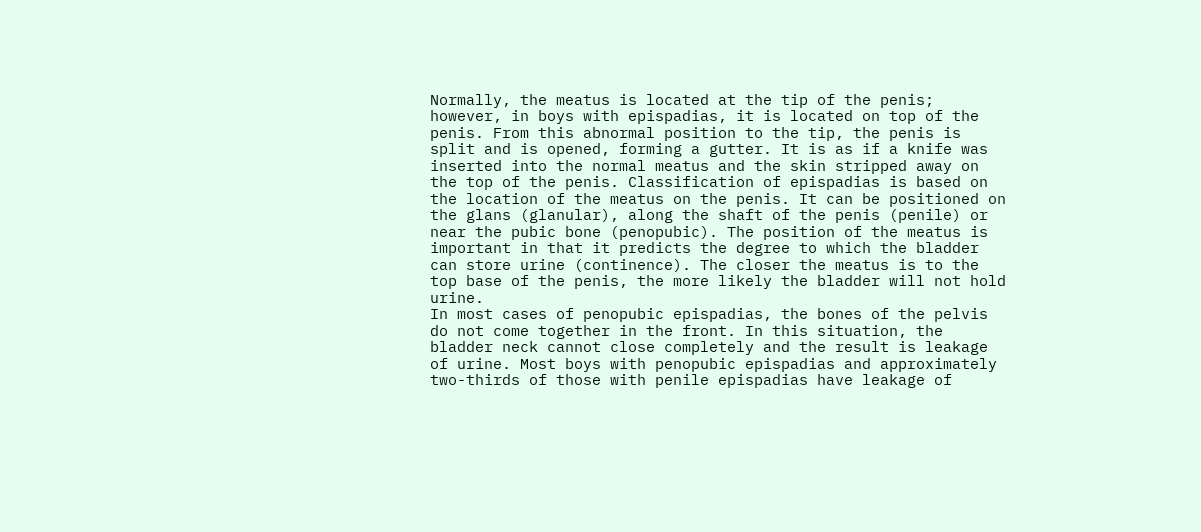Normally, the meatus is located at the tip of the penis; however, in boys with epispadias, it is located on top of the penis. From this abnormal position to the tip, the penis is split and is opened, forming a gutter. It is as if a knife was inserted into the normal meatus and the skin stripped away on the top of the penis. Classification of epispadias is based on the location of the meatus on the penis. It can be positioned on the glans (glanular), along the shaft of the penis (penile) or near the pubic bone (penopubic). The position of the meatus is important in that it predicts the degree to which the bladder can store urine (continence). The closer the meatus is to the top base of the penis, the more likely the bladder will not hold urine.
In most cases of penopubic epispadias, the bones of the pelvis do not come together in the front. In this situation, the bladder neck cannot close completely and the result is leakage of urine. Most boys with penopubic epispadias and approximately two-thirds of those with penile epispadias have leakage of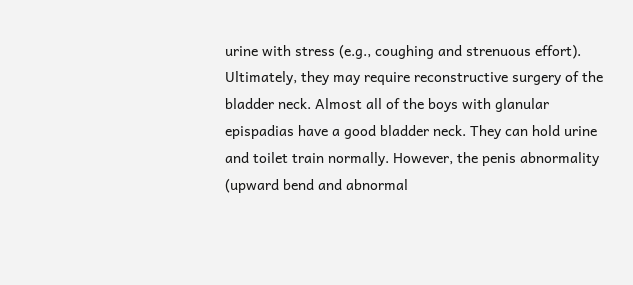urine with stress (e.g., coughing and strenuous effort). Ultimately, they may require reconstructive surgery of the bladder neck. Almost all of the boys with glanular epispadias have a good bladder neck. They can hold urine and toilet train normally. However, the penis abnormality (upward bend and abnormal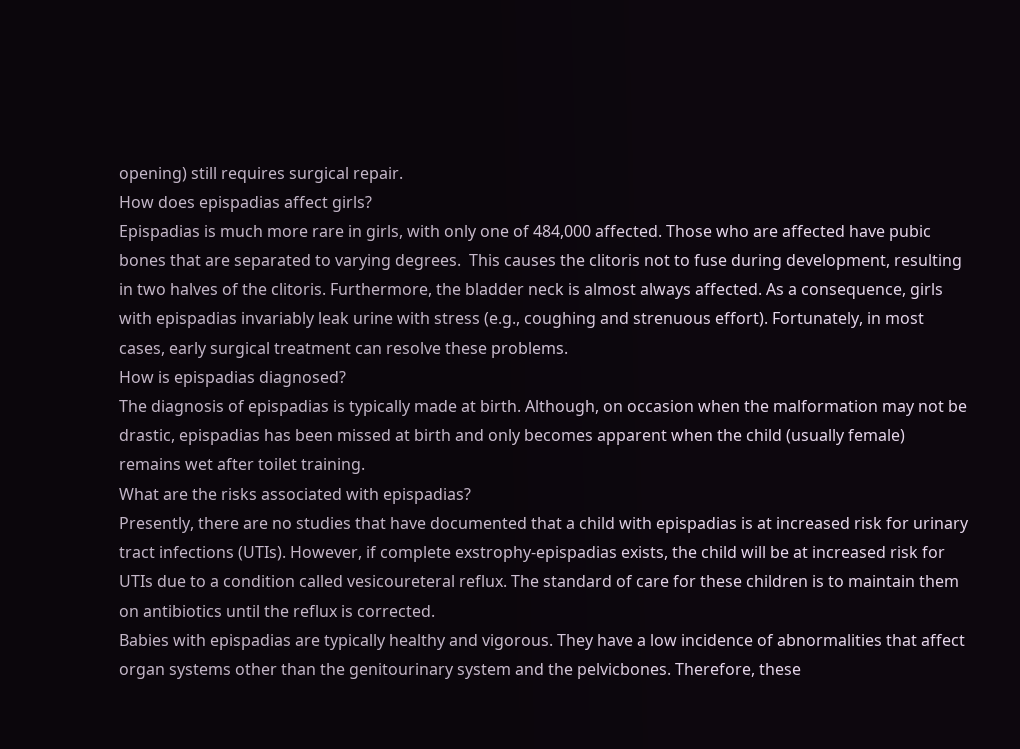opening) still requires surgical repair.
How does epispadias affect girls?
Epispadias is much more rare in girls, with only one of 484,000 affected. Those who are affected have pubic bones that are separated to varying degrees.  This causes the clitoris not to fuse during development, resulting in two halves of the clitoris. Furthermore, the bladder neck is almost always affected. As a consequence, girls with epispadias invariably leak urine with stress (e.g., coughing and strenuous effort). Fortunately, in most cases, early surgical treatment can resolve these problems.
How is epispadias diagnosed?
The diagnosis of epispadias is typically made at birth. Although, on occasion when the malformation may not be drastic, epispadias has been missed at birth and only becomes apparent when the child (usually female) remains wet after toilet training.
What are the risks associated with epispadias?
Presently, there are no studies that have documented that a child with epispadias is at increased risk for urinary tract infections (UTIs). However, if complete exstrophy-epispadias exists, the child will be at increased risk for UTIs due to a condition called vesicoureteral reflux. The standard of care for these children is to maintain them on antibiotics until the reflux is corrected.
Babies with epispadias are typically healthy and vigorous. They have a low incidence of abnormalities that affect organ systems other than the genitourinary system and the pelvicbones. Therefore, these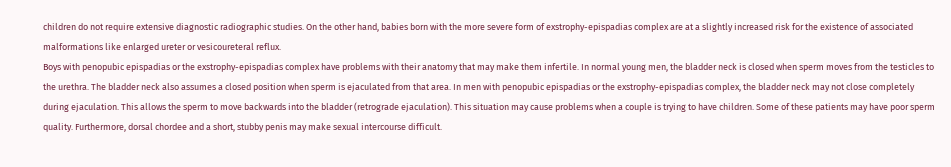children do not require extensive diagnostic radiographic studies. On the other hand, babies born with the more severe form of exstrophy-epispadias complex are at a slightly increased risk for the existence of associated malformations like enlarged ureter or vesicoureteral reflux.
Boys with penopubic epispadias or the exstrophy-epispadias complex have problems with their anatomy that may make them infertile. In normal young men, the bladder neck is closed when sperm moves from the testicles to the urethra. The bladder neck also assumes a closed position when sperm is ejaculated from that area. In men with penopubic epispadias or the exstrophy-epispadias complex, the bladder neck may not close completely during ejaculation. This allows the sperm to move backwards into the bladder (retrograde ejaculation). This situation may cause problems when a couple is trying to have children. Some of these patients may have poor sperm quality. Furthermore, dorsal chordee and a short, stubby penis may make sexual intercourse difficult.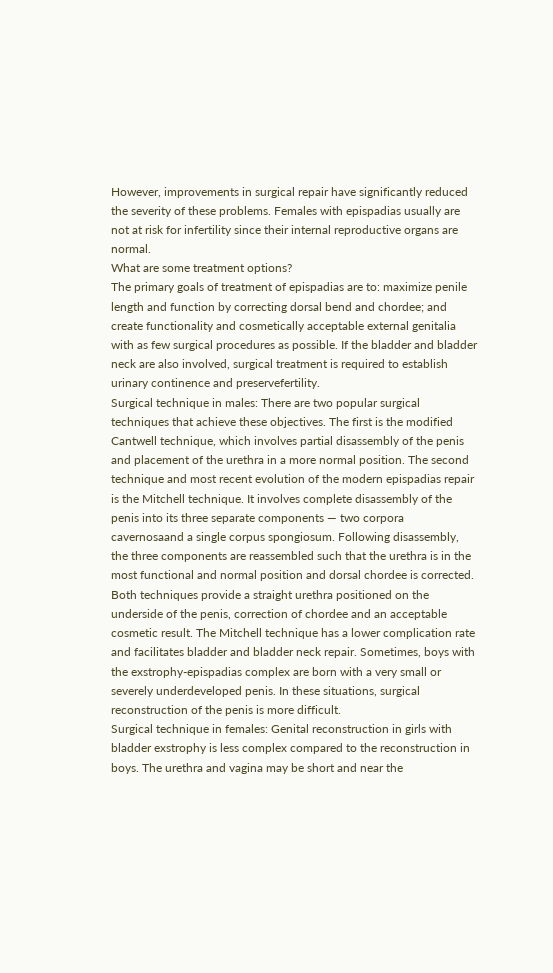However, improvements in surgical repair have significantly reduced the severity of these problems. Females with epispadias usually are not at risk for infertility since their internal reproductive organs are normal.
What are some treatment options?
The primary goals of treatment of epispadias are to: maximize penile length and function by correcting dorsal bend and chordee; and create functionality and cosmetically acceptable external genitalia with as few surgical procedures as possible. If the bladder and bladder neck are also involved, surgical treatment is required to establish urinary continence and preservefertility.
Surgical technique in males: There are two popular surgical techniques that achieve these objectives. The first is the modified Cantwell technique, which involves partial disassembly of the penis and placement of the urethra in a more normal position. The second technique and most recent evolution of the modern epispadias repair is the Mitchell technique. It involves complete disassembly of the penis into its three separate components — two corpora cavernosaand a single corpus spongiosum. Following disassembly, the three components are reassembled such that the urethra is in the most functional and normal position and dorsal chordee is corrected. Both techniques provide a straight urethra positioned on the underside of the penis, correction of chordee and an acceptable cosmetic result. The Mitchell technique has a lower complication rate and facilitates bladder and bladder neck repair. Sometimes, boys with the exstrophy-epispadias complex are born with a very small or severely underdeveloped penis. In these situations, surgical reconstruction of the penis is more difficult.
Surgical technique in females: Genital reconstruction in girls with bladder exstrophy is less complex compared to the reconstruction in boys. The urethra and vagina may be short and near the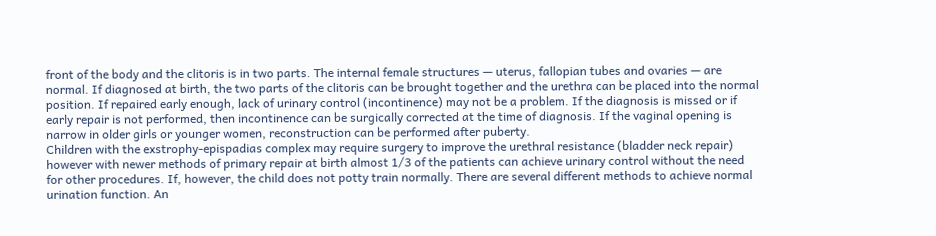front of the body and the clitoris is in two parts. The internal female structures — uterus, fallopian tubes and ovaries — are normal. If diagnosed at birth, the two parts of the clitoris can be brought together and the urethra can be placed into the normal position. If repaired early enough, lack of urinary control (incontinence) may not be a problem. If the diagnosis is missed or if early repair is not performed, then incontinence can be surgically corrected at the time of diagnosis. If the vaginal opening is narrow in older girls or younger women, reconstruction can be performed after puberty.
Children with the exstrophy-epispadias complex may require surgery to improve the urethral resistance (bladder neck repair) however with newer methods of primary repair at birth almost 1/3 of the patients can achieve urinary control without the need for other procedures. If, however, the child does not potty train normally. There are several different methods to achieve normal urination function. An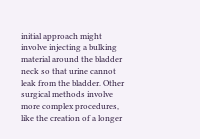initial approach might involve injecting a bulking material around the bladder neck so that urine cannot leak from the bladder. Other surgical methods involve more complex procedures, like the creation of a longer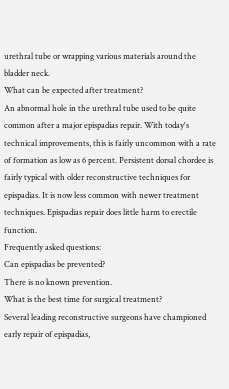urethral tube or wrapping various materials around the bladder neck.
What can be expected after treatment?
An abnormal hole in the urethral tube used to be quite common after a major epispadias repair. With today's technical improvements, this is fairly uncommon with a rate of formation as low as 6 percent. Persistent dorsal chordee is fairly typical with older reconstructive techniques for epispadias. It is now less common with newer treatment techniques. Epispadias repair does little harm to erectile function.
Frequently asked questions:
Can epispadias be prevented?
There is no known prevention.
What is the best time for surgical treatment?
Several leading reconstructive surgeons have championed early repair of epispadias,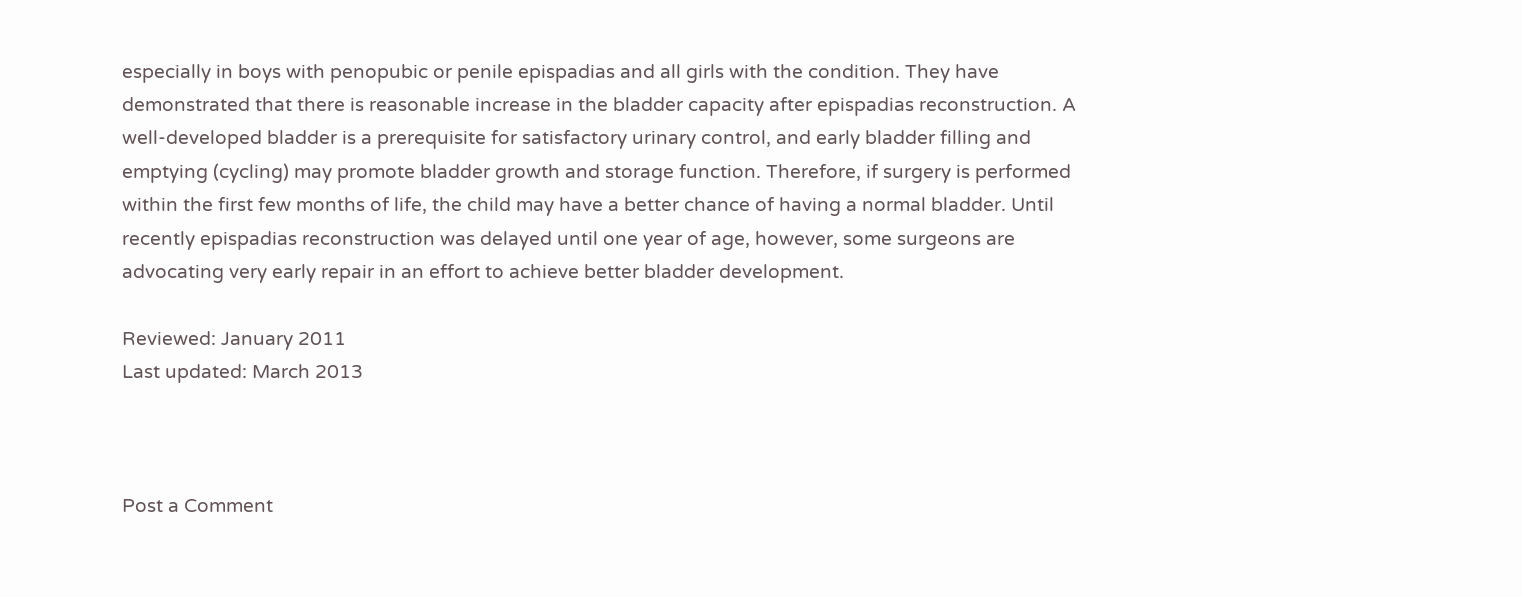especially in boys with penopubic or penile epispadias and all girls with the condition. They have demonstrated that there is reasonable increase in the bladder capacity after epispadias reconstruction. A well-developed bladder is a prerequisite for satisfactory urinary control, and early bladder filling and emptying (cycling) may promote bladder growth and storage function. Therefore, if surgery is performed within the first few months of life, the child may have a better chance of having a normal bladder. Until recently epispadias reconstruction was delayed until one year of age, however, some surgeons are advocating very early repair in an effort to achieve better bladder development.

Reviewed: January 2011
Last updated: March 2013



Post a Comment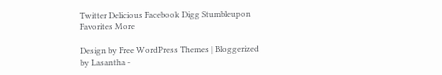Twitter Delicious Facebook Digg Stumbleupon Favorites More

Design by Free WordPress Themes | Bloggerized by Lasantha -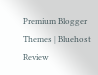Premium Blogger Themes | Bluehost Review